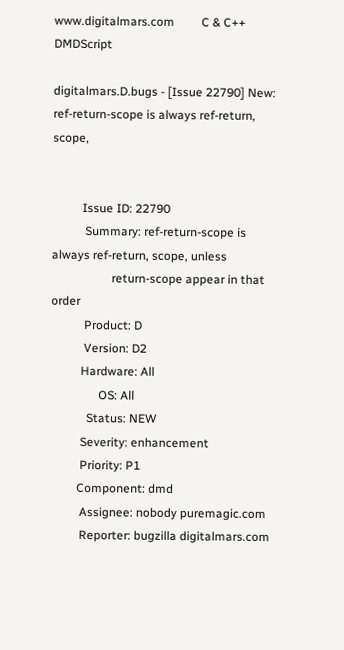www.digitalmars.com         C & C++   DMDScript

digitalmars.D.bugs - [Issue 22790] New: ref-return-scope is always ref-return, scope,


          Issue ID: 22790
           Summary: ref-return-scope is always ref-return, scope, unless
                    return-scope appear in that order
           Product: D
           Version: D2
          Hardware: All
                OS: All
            Status: NEW
          Severity: enhancement
          Priority: P1
         Component: dmd
          Assignee: nobody puremagic.com
          Reporter: bugzilla digitalmars.com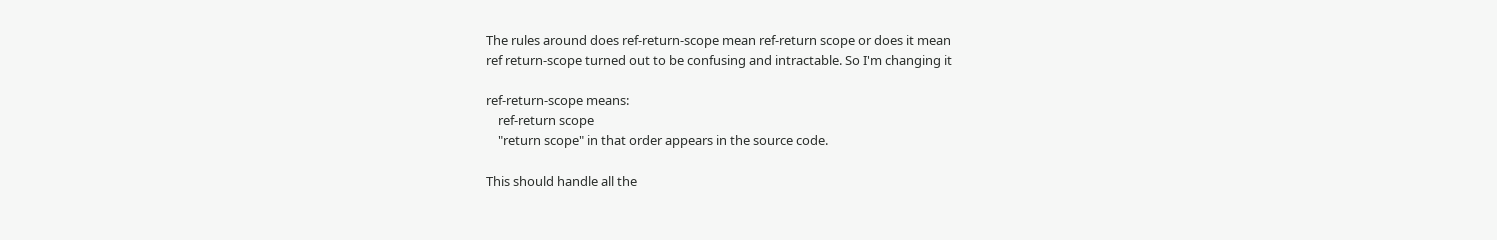The rules around does ref-return-scope mean ref-return scope or does it mean
ref return-scope turned out to be confusing and intractable. So I'm changing it

ref-return-scope means:
    ref-return scope
    "return scope" in that order appears in the source code.

This should handle all the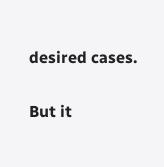desired cases.

But it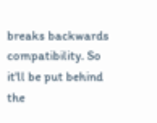breaks backwards compatibility. So it'll be put behind the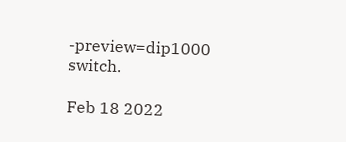-preview=dip1000 switch.

Feb 18 2022